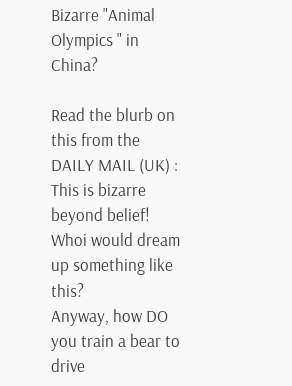Bizarre "Animal Olympics " in China?

Read the blurb on this from the DAILY MAIL (UK) :
This is bizarre beyond belief! Whoi would dream up something like this?
Anyway, how DO you train a bear to drive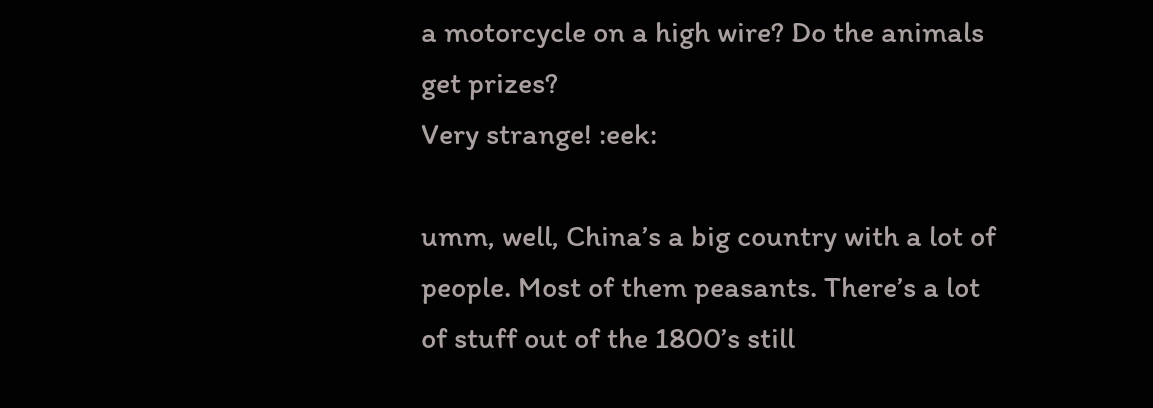a motorcycle on a high wire? Do the animals get prizes?
Very strange! :eek:

umm, well, China’s a big country with a lot of people. Most of them peasants. There’s a lot of stuff out of the 1800’s still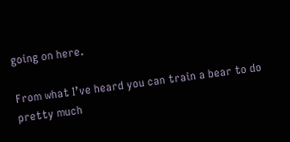going on here.

From what I’ve heard you can train a bear to do pretty much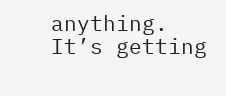anything. It’s getting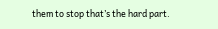them to stop that’s the hard part.